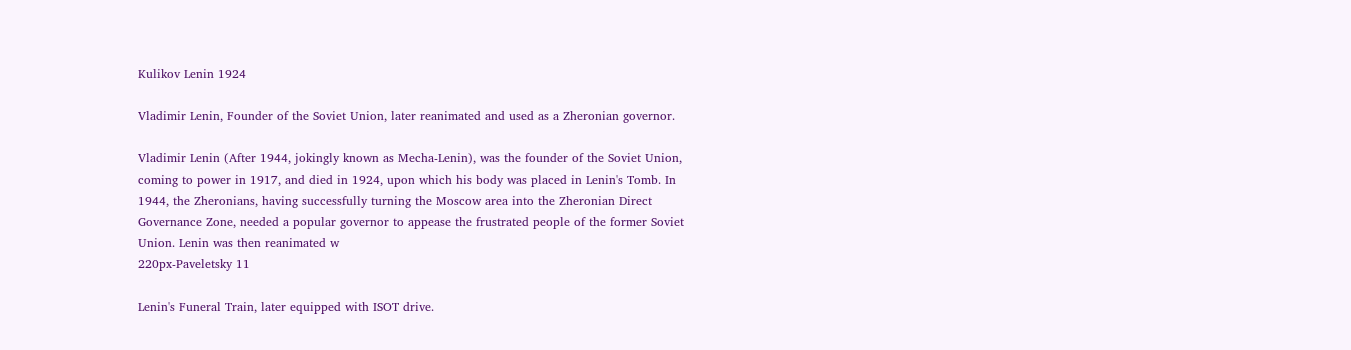Kulikov Lenin 1924

Vladimir Lenin, Founder of the Soviet Union, later reanimated and used as a Zheronian governor.

Vladimir Lenin (After 1944, jokingly known as Mecha-Lenin), was the founder of the Soviet Union, coming to power in 1917, and died in 1924, upon which his body was placed in Lenin's Tomb. In 1944, the Zheronians, having successfully turning the Moscow area into the Zheronian Direct Governance Zone, needed a popular governor to appease the frustrated people of the former Soviet Union. Lenin was then reanimated w
220px-Paveletsky 11

Lenin's Funeral Train, later equipped with ISOT drive.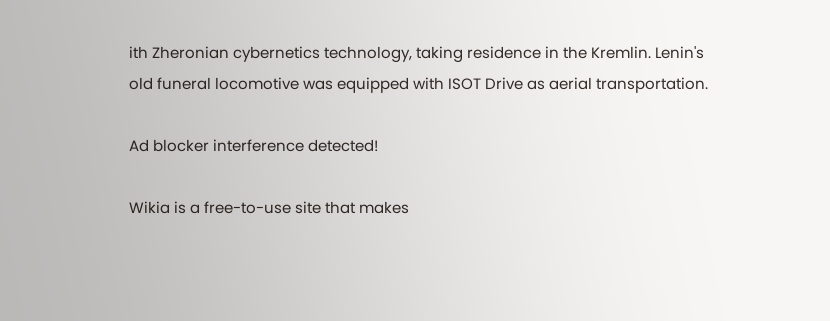ith Zheronian cybernetics technology, taking residence in the Kremlin. Lenin's old funeral locomotive was equipped with ISOT Drive as aerial transportation.

Ad blocker interference detected!

Wikia is a free-to-use site that makes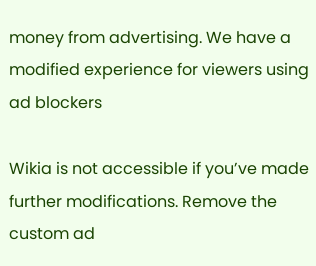money from advertising. We have a modified experience for viewers using ad blockers

Wikia is not accessible if you’ve made further modifications. Remove the custom ad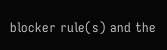blocker rule(s) and the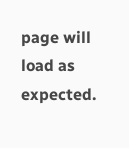page will load as expected.